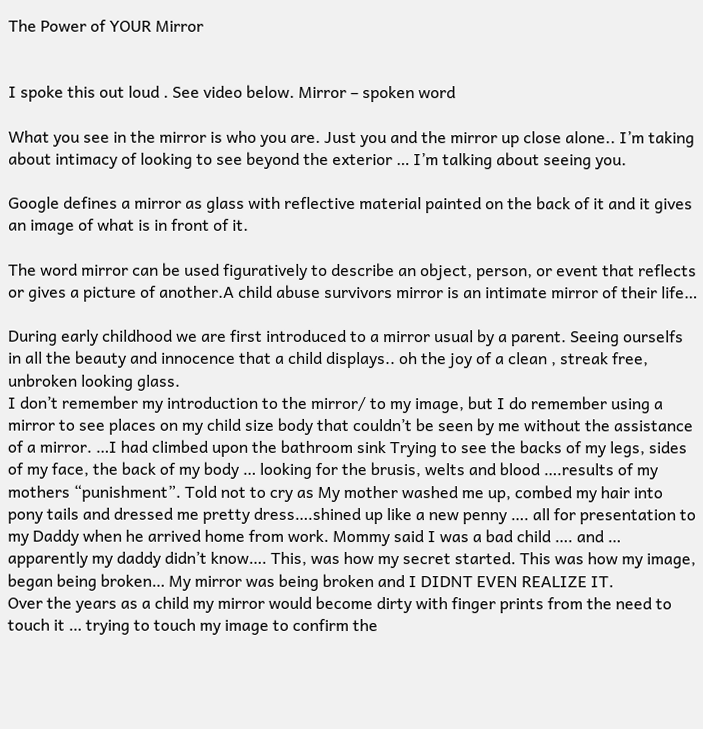The Power of YOUR Mirror


I spoke this out loud . See video below. Mirror – spoken word

What you see in the mirror is who you are. Just you and the mirror up close alone.. I’m taking about intimacy of looking to see beyond the exterior … I’m talking about seeing you.

Google defines a mirror as glass with reflective material painted on the back of it and it gives an image of what is in front of it.

The word mirror can be used figuratively to describe an object, person, or event that reflects or gives a picture of another.A child abuse survivors mirror is an intimate mirror of their life…

During early childhood we are first introduced to a mirror usual by a parent. Seeing ourselfs in all the beauty and innocence that a child displays.. oh the joy of a clean , streak free, unbroken looking glass.
I don’t remember my introduction to the mirror/ to my image, but I do remember using a mirror to see places on my child size body that couldn’t be seen by me without the assistance of a mirror. …I had climbed upon the bathroom sink Trying to see the backs of my legs, sides of my face, the back of my body … looking for the brusis, welts and blood ….results of my mothers “punishment”. Told not to cry as My mother washed me up, combed my hair into pony tails and dressed me pretty dress….shined up like a new penny …. all for presentation to my Daddy when he arrived home from work. Mommy said I was a bad child …. and … apparently my daddy didn’t know…. This, was how my secret started. This was how my image, began being broken… My mirror was being broken and I DIDNT EVEN REALIZE IT.
Over the years as a child my mirror would become dirty with finger prints from the need to touch it … trying to touch my image to confirm the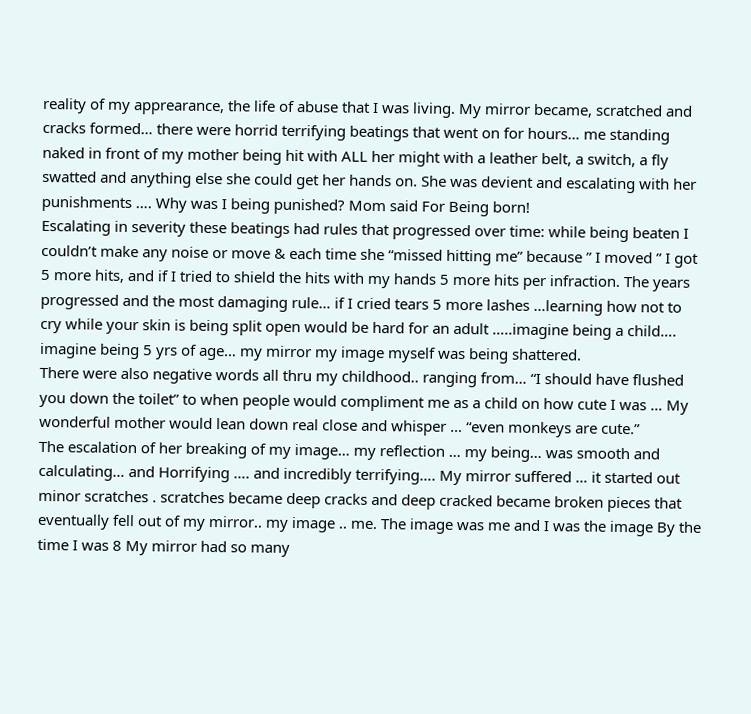reality of my apprearance, the life of abuse that I was living. My mirror became, scratched and cracks formed… there were horrid terrifying beatings that went on for hours… me standing naked in front of my mother being hit with ALL her might with a leather belt, a switch, a fly swatted and anything else she could get her hands on. She was devient and escalating with her punishments …. Why was I being punished? Mom said For Being born!
Escalating in severity these beatings had rules that progressed over time: while being beaten I couldn’t make any noise or move & each time she “missed hitting me” because ” I moved ” I got 5 more hits, and if I tried to shield the hits with my hands 5 more hits per infraction. The years progressed and the most damaging rule… if I cried tears 5 more lashes …learning how not to cry while your skin is being split open would be hard for an adult …..imagine being a child…. imagine being 5 yrs of age… my mirror my image myself was being shattered.
There were also negative words all thru my childhood.. ranging from… “I should have flushed you down the toilet” to when people would compliment me as a child on how cute I was … My wonderful mother would lean down real close and whisper … “even monkeys are cute.”
The escalation of her breaking of my image… my reflection … my being… was smooth and calculating… and Horrifying …. and incredibly terrifying…. My mirror suffered … it started out minor scratches . scratches became deep cracks and deep cracked became broken pieces that eventually fell out of my mirror.. my image .. me. The image was me and I was the image By the time I was 8 My mirror had so many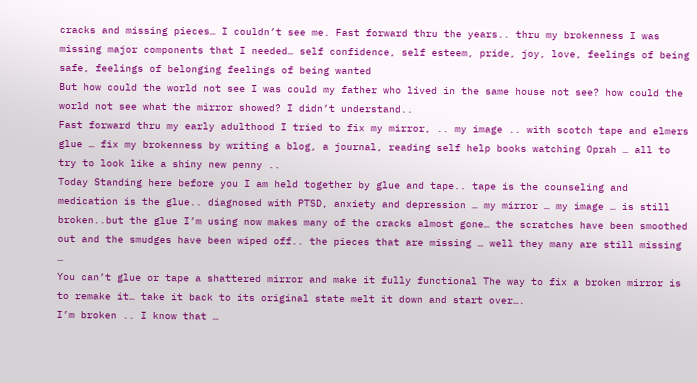cracks and missing pieces… I couldn’t see me. Fast forward thru the years.. thru my brokenness I was missing major components that I needed… self confidence, self esteem, pride, joy, love, feelings of being safe, feelings of belonging feelings of being wanted
But how could the world not see I was could my father who lived in the same house not see? how could the world not see what the mirror showed? I didn’t understand..
Fast forward thru my early adulthood I tried to fix my mirror, .. my image .. with scotch tape and elmers glue … fix my brokenness by writing a blog, a journal, reading self help books watching Oprah … all to try to look like a shiny new penny ..
Today Standing here before you I am held together by glue and tape.. tape is the counseling and medication is the glue.. diagnosed with PTSD, anxiety and depression … my mirror … my image … is still broken..but the glue I’m using now makes many of the cracks almost gone… the scratches have been smoothed out and the smudges have been wiped off.. the pieces that are missing … well they many are still missing …
You can’t glue or tape a shattered mirror and make it fully functional The way to fix a broken mirror is to remake it… take it back to its original state melt it down and start over….
I’m broken .. I know that …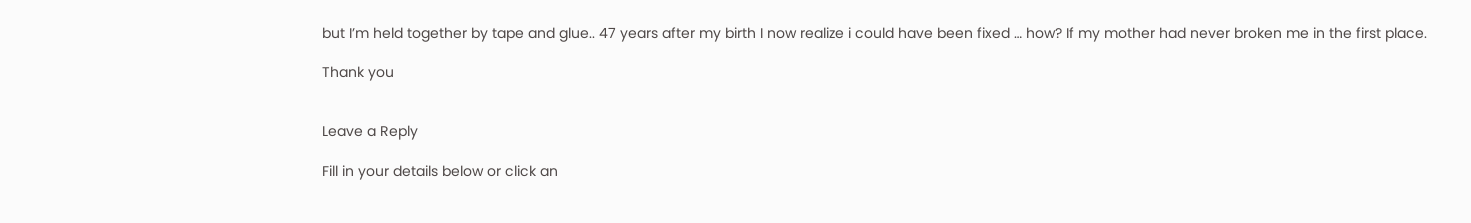but I’m held together by tape and glue.. 47 years after my birth I now realize i could have been fixed … how? If my mother had never broken me in the first place.

Thank you


Leave a Reply

Fill in your details below or click an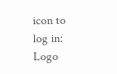icon to log in: Logo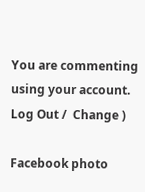You are commenting using your account. Log Out /  Change )

Facebook photo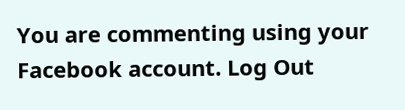You are commenting using your Facebook account. Log Out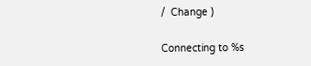/  Change )

Connecting to %s